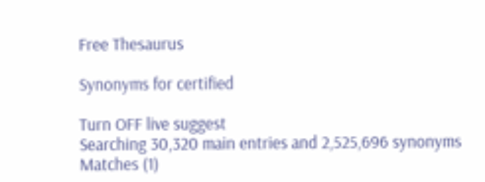Free Thesaurus

Synonyms for certified

Turn OFF live suggest
Searching 30,320 main entries and 2,525,696 synonyms
Matches (1)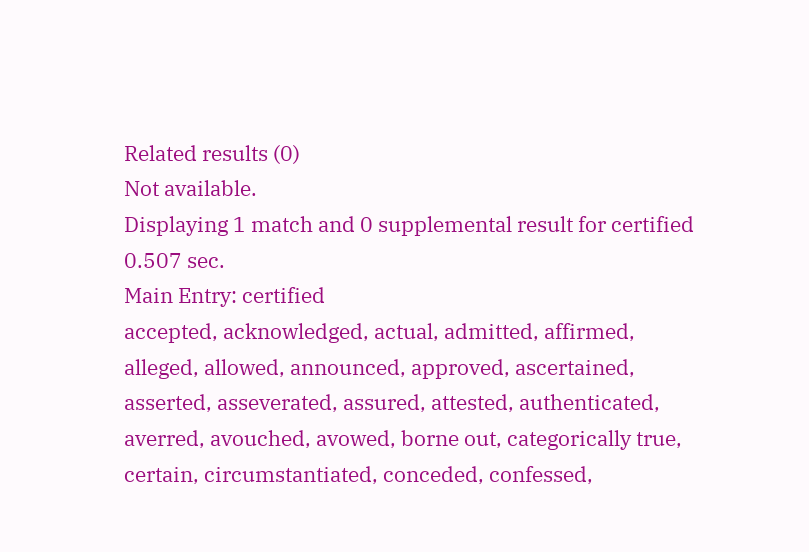Related results (0)
Not available.
Displaying 1 match and 0 supplemental result for certified 0.507 sec.
Main Entry: certified
accepted, acknowledged, actual, admitted, affirmed, alleged, allowed, announced, approved, ascertained, asserted, asseverated, assured, attested, authenticated, averred, avouched, avowed, borne out, categorically true, certain, circumstantiated, conceded, confessed,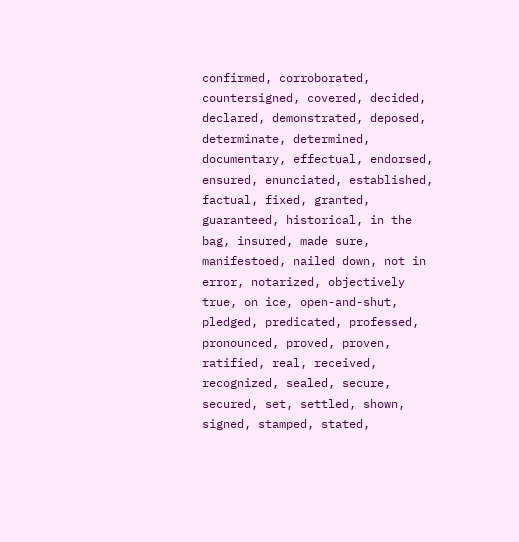confirmed, corroborated, countersigned, covered, decided, declared, demonstrated, deposed, determinate, determined, documentary, effectual, endorsed, ensured, enunciated, established, factual, fixed, granted, guaranteed, historical, in the bag, insured, made sure, manifestoed, nailed down, not in error, notarized, objectively true, on ice, open-and-shut, pledged, predicated, professed, pronounced, proved, proven, ratified, real, received, recognized, sealed, secure, secured, set, settled, shown, signed, stamped, stated,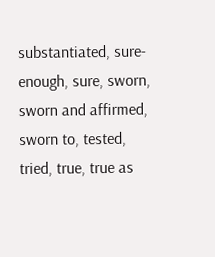substantiated, sure-enough, sure, sworn, sworn and affirmed, sworn to, tested, tried, true, true as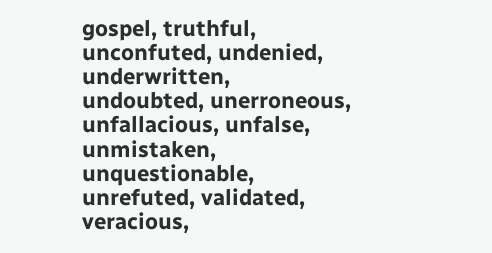gospel, truthful, unconfuted, undenied, underwritten, undoubted, unerroneous, unfallacious, unfalse, unmistaken, unquestionable, unrefuted, validated, veracious,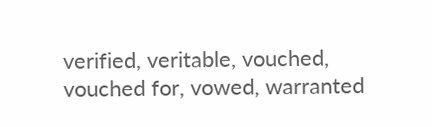verified, veritable, vouched, vouched for, vowed, warranted